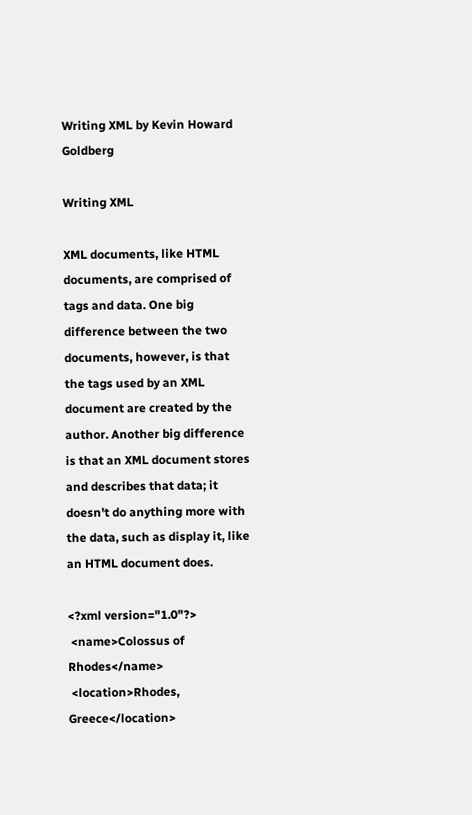Writing XML by Kevin Howard Goldberg

Writing XML

XML documents, like HTML documents, are comprised of tags and data. One big difference between the two documents, however, is that the tags used by an XML document are created by the author. Another big difference is that an XML document stores and describes that data; it doesn't do anything more with the data, such as display it, like an HTML document does.

<?xml version="1.0"?>
 <name>Colossus of Rhodes</name>
 <location>Rhodes, Greece</location>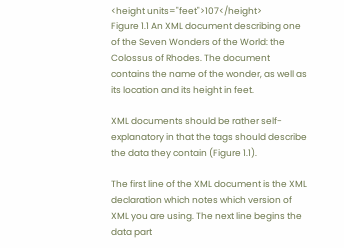<height units="feet">107</height>
Figure 1.1 An XML document describing one of the Seven Wonders of the World: the Colossus of Rhodes. The document contains the name of the wonder, as well as its location and its height in feet.

XML documents should be rather self-explanatory in that the tags should describe the data they contain (Figure 1.1).

The first line of the XML document is the XML declaration which notes which version of XML you are using. The next line begins the data part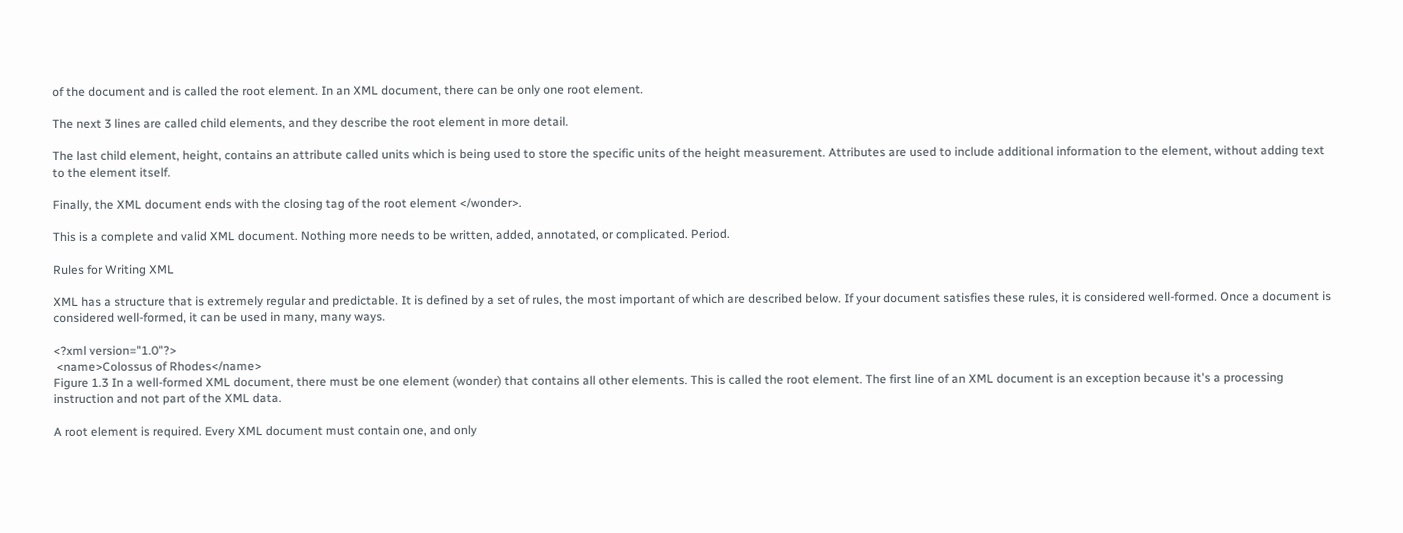of the document and is called the root element. In an XML document, there can be only one root element.

The next 3 lines are called child elements, and they describe the root element in more detail.

The last child element, height, contains an attribute called units which is being used to store the specific units of the height measurement. Attributes are used to include additional information to the element, without adding text to the element itself.

Finally, the XML document ends with the closing tag of the root element </wonder>.

This is a complete and valid XML document. Nothing more needs to be written, added, annotated, or complicated. Period.

Rules for Writing XML

XML has a structure that is extremely regular and predictable. It is defined by a set of rules, the most important of which are described below. If your document satisfies these rules, it is considered well-formed. Once a document is considered well-formed, it can be used in many, many ways.

<?xml version="1.0"?>
 <name>Colossus of Rhodes</name>
Figure 1.3 In a well-formed XML document, there must be one element (wonder) that contains all other elements. This is called the root element. The first line of an XML document is an exception because it's a processing instruction and not part of the XML data.

A root element is required. Every XML document must contain one, and only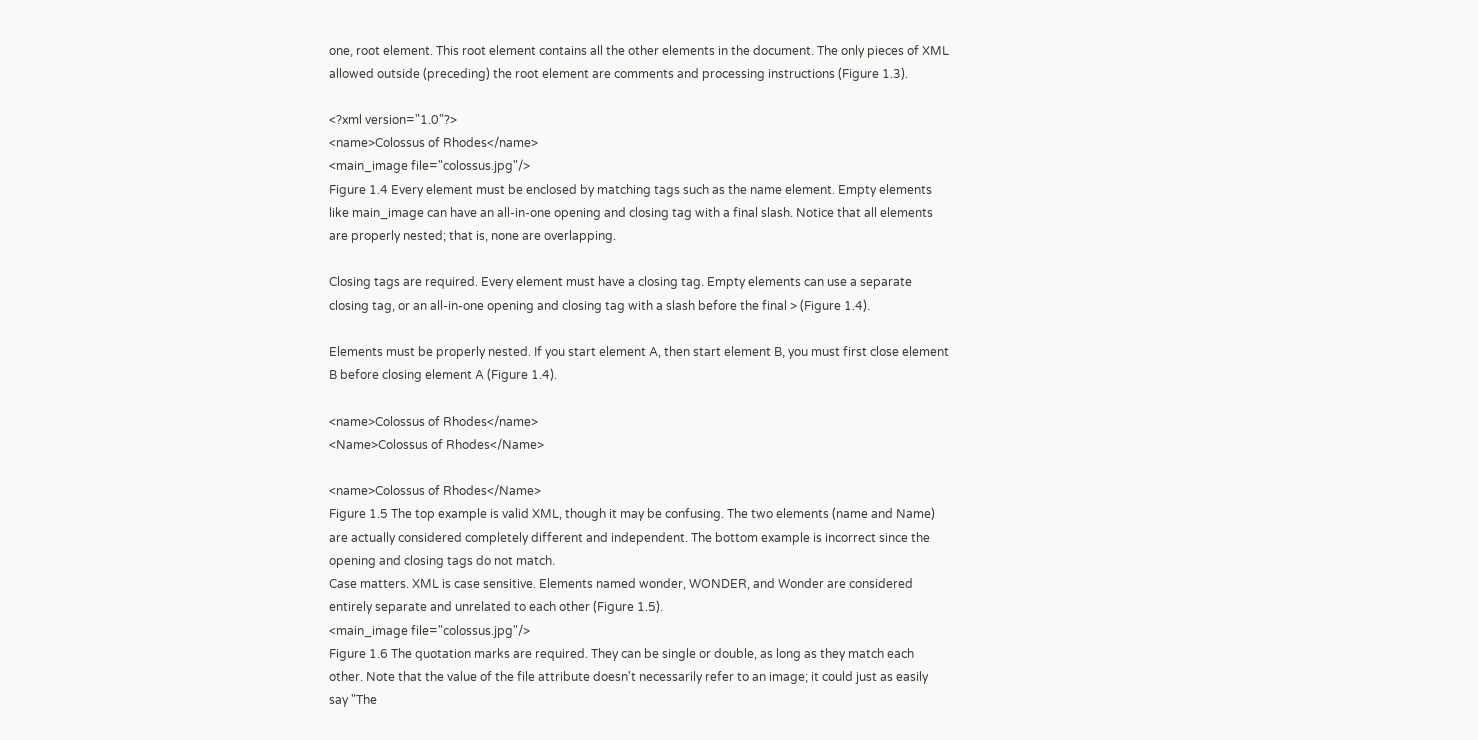one, root element. This root element contains all the other elements in the document. The only pieces of XML allowed outside (preceding) the root element are comments and processing instructions (Figure 1.3).

<?xml version="1.0"?>
<name>Colossus of Rhodes</name>
<main_image file="colossus.jpg"/>
Figure 1.4 Every element must be enclosed by matching tags such as the name element. Empty elements like main_image can have an all-in-one opening and closing tag with a final slash. Notice that all elements are properly nested; that is, none are overlapping.

Closing tags are required. Every element must have a closing tag. Empty elements can use a separate closing tag, or an all-in-one opening and closing tag with a slash before the final > (Figure 1.4).

Elements must be properly nested. If you start element A, then start element B, you must first close element B before closing element A (Figure 1.4).

<name>Colossus of Rhodes</name>
<Name>Colossus of Rhodes</Name>

<name>Colossus of Rhodes</Name>
Figure 1.5 The top example is valid XML, though it may be confusing. The two elements (name and Name) are actually considered completely different and independent. The bottom example is incorrect since the opening and closing tags do not match.
Case matters. XML is case sensitive. Elements named wonder, WONDER, and Wonder are considered entirely separate and unrelated to each other (Figure 1.5).
<main_image file="colossus.jpg"/>
Figure 1.6 The quotation marks are required. They can be single or double, as long as they match each other. Note that the value of the file attribute doesn't necessarily refer to an image; it could just as easily say "The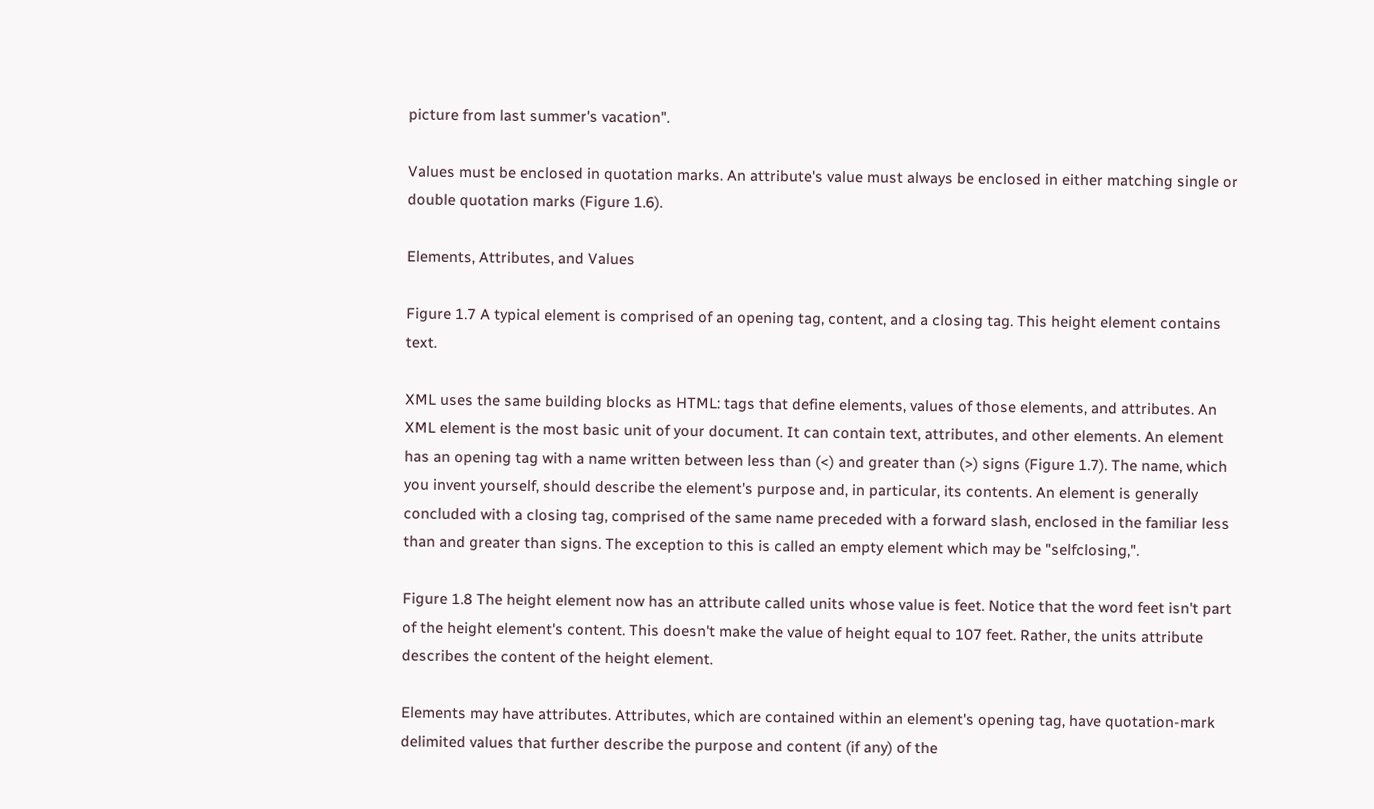picture from last summer's vacation".

Values must be enclosed in quotation marks. An attribute's value must always be enclosed in either matching single or double quotation marks (Figure 1.6).

Elements, Attributes, and Values

Figure 1.7 A typical element is comprised of an opening tag, content, and a closing tag. This height element contains text.

XML uses the same building blocks as HTML: tags that define elements, values of those elements, and attributes. An XML element is the most basic unit of your document. It can contain text, attributes, and other elements. An element has an opening tag with a name written between less than (<) and greater than (>) signs (Figure 1.7). The name, which you invent yourself, should describe the element's purpose and, in particular, its contents. An element is generally concluded with a closing tag, comprised of the same name preceded with a forward slash, enclosed in the familiar less than and greater than signs. The exception to this is called an empty element which may be "selfclosing,".

Figure 1.8 The height element now has an attribute called units whose value is feet. Notice that the word feet isn't part of the height element's content. This doesn't make the value of height equal to 107 feet. Rather, the units attribute describes the content of the height element.

Elements may have attributes. Attributes, which are contained within an element's opening tag, have quotation-mark delimited values that further describe the purpose and content (if any) of the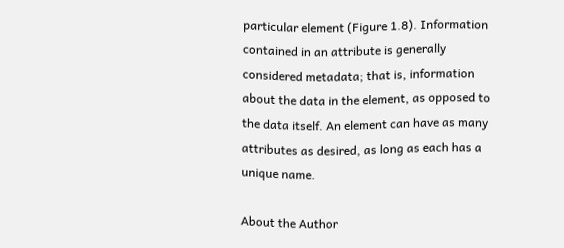particular element (Figure 1.8). Information contained in an attribute is generally considered metadata; that is, information about the data in the element, as opposed to the data itself. An element can have as many attributes as desired, as long as each has a unique name.

About the Author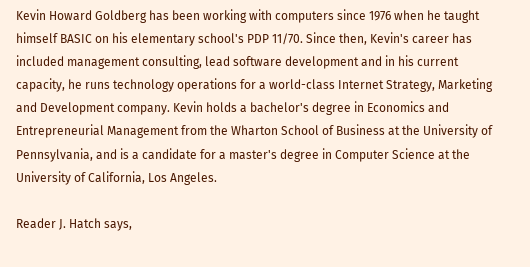Kevin Howard Goldberg has been working with computers since 1976 when he taught himself BASIC on his elementary school's PDP 11/70. Since then, Kevin's career has included management consulting, lead software development and in his current capacity, he runs technology operations for a world-class Internet Strategy, Marketing and Development company. Kevin holds a bachelor's degree in Economics and Entrepreneurial Management from the Wharton School of Business at the University of Pennsylvania, and is a candidate for a master's degree in Computer Science at the University of California, Los Angeles.

Reader J. Hatch says,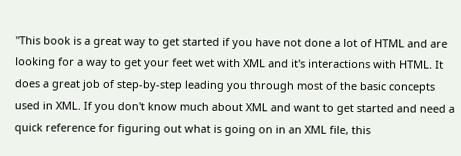"This book is a great way to get started if you have not done a lot of HTML and are looking for a way to get your feet wet with XML and it's interactions with HTML. It does a great job of step-by-step leading you through most of the basic concepts used in XML. If you don't know much about XML and want to get started and need a quick reference for figuring out what is going on in an XML file, this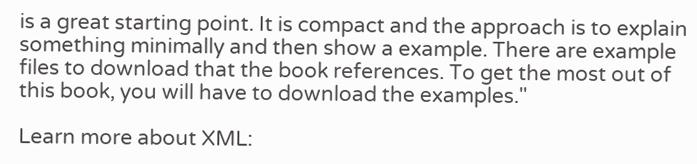is a great starting point. It is compact and the approach is to explain something minimally and then show a example. There are example files to download that the book references. To get the most out of this book, you will have to download the examples."

Learn more about XML: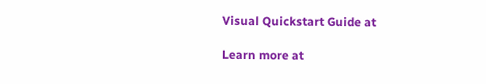Visual Quickstart Guide at

Learn more at